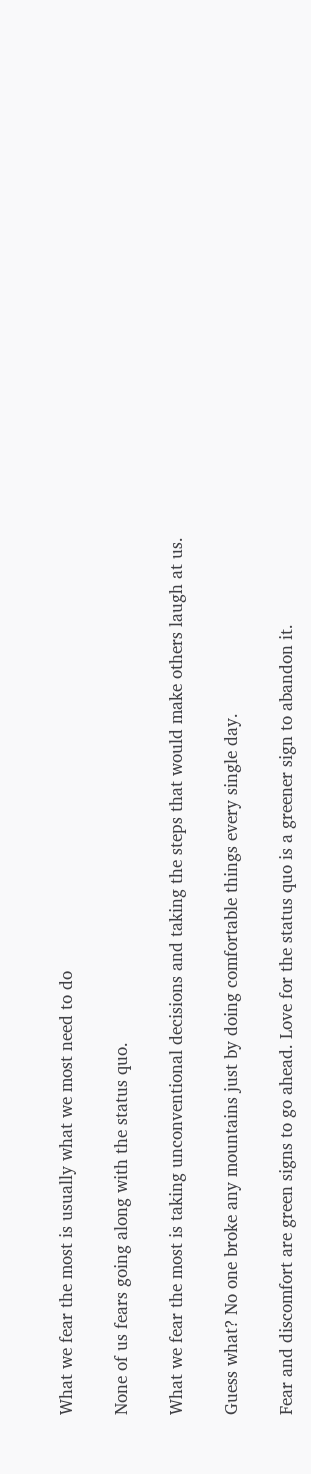What we fear the most is usually what we most need to do

None of us fears going along with the status quo.

What we fear the most is taking unconventional decisions and taking the steps that would make others laugh at us.

Guess what? No one broke any mountains just by doing comfortable things every single day.

Fear and discomfort are green signs to go ahead. Love for the status quo is a greener sign to abandon it.